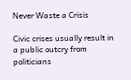Never Waste a Crisis

Civic crises usually result in a public outcry from politicians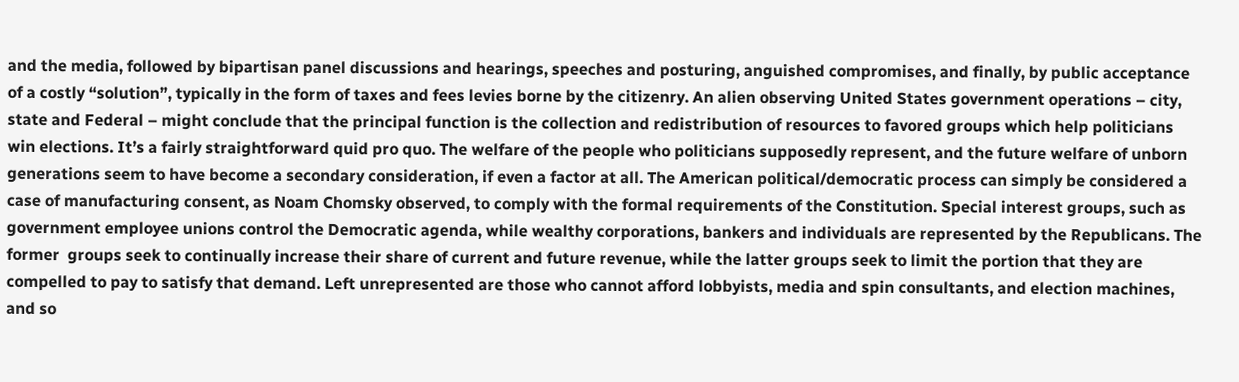and the media, followed by bipartisan panel discussions and hearings, speeches and posturing, anguished compromises, and finally, by public acceptance of a costly “solution”, typically in the form of taxes and fees levies borne by the citizenry. An alien observing United States government operations – city, state and Federal – might conclude that the principal function is the collection and redistribution of resources to favored groups which help politicians win elections. It’s a fairly straightforward quid pro quo. The welfare of the people who politicians supposedly represent, and the future welfare of unborn generations seem to have become a secondary consideration, if even a factor at all. The American political/democratic process can simply be considered a case of manufacturing consent, as Noam Chomsky observed, to comply with the formal requirements of the Constitution. Special interest groups, such as government employee unions control the Democratic agenda, while wealthy corporations, bankers and individuals are represented by the Republicans. The former  groups seek to continually increase their share of current and future revenue, while the latter groups seek to limit the portion that they are compelled to pay to satisfy that demand. Left unrepresented are those who cannot afford lobbyists, media and spin consultants, and election machines, and so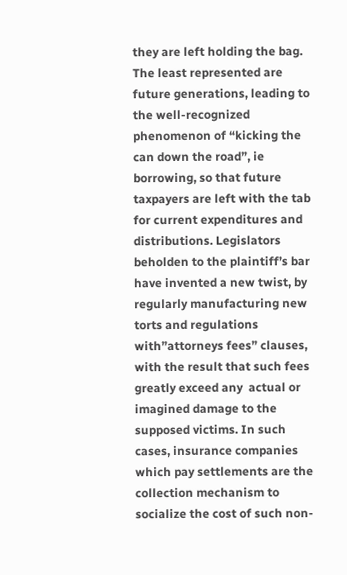they are left holding the bag. The least represented are future generations, leading to the well-recognized phenomenon of “kicking the can down the road”, ie borrowing, so that future taxpayers are left with the tab for current expenditures and distributions. Legislators beholden to the plaintiff’s bar have invented a new twist, by regularly manufacturing new torts and regulations with”attorneys fees” clauses, with the result that such fees greatly exceed any  actual or imagined damage to the supposed victims. In such cases, insurance companies which pay settlements are the collection mechanism to socialize the cost of such non-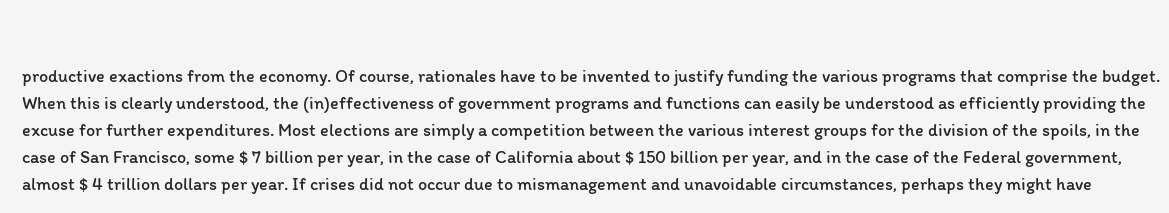productive exactions from the economy. Of course, rationales have to be invented to justify funding the various programs that comprise the budget. When this is clearly understood, the (in)effectiveness of government programs and functions can easily be understood as efficiently providing the excuse for further expenditures. Most elections are simply a competition between the various interest groups for the division of the spoils, in the case of San Francisco, some $ 7 billion per year, in the case of California about $ 150 billion per year, and in the case of the Federal government, almost $ 4 trillion dollars per year. If crises did not occur due to mismanagement and unavoidable circumstances, perhaps they might have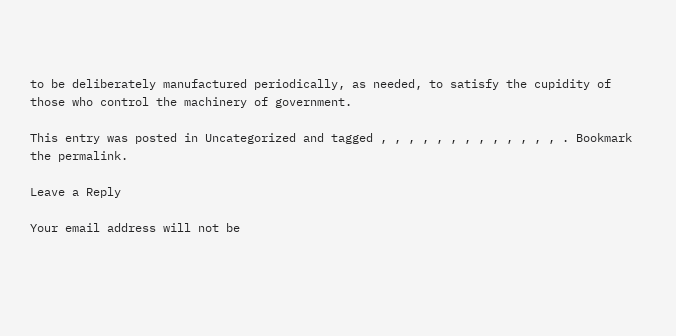to be deliberately manufactured periodically, as needed, to satisfy the cupidity of those who control the machinery of government.

This entry was posted in Uncategorized and tagged , , , , , , , , , , , , , . Bookmark the permalink.

Leave a Reply

Your email address will not be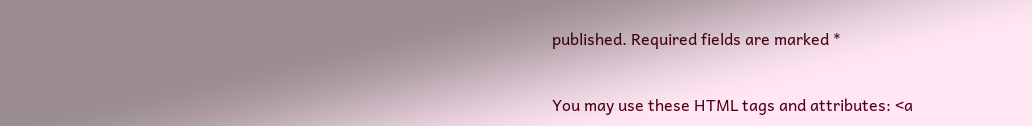published. Required fields are marked *


You may use these HTML tags and attributes: <a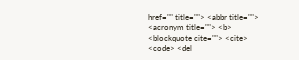href="" title=""> <abbr title=""> <acronym title=""> <b> <blockquote cite=""> <cite> <code> <del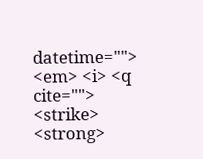datetime=""> <em> <i> <q cite=""> <strike> <strong>